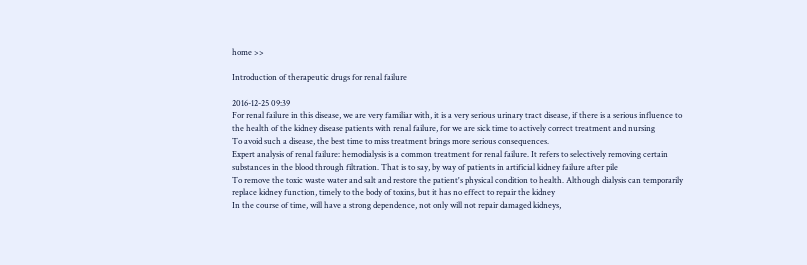home >>

Introduction of therapeutic drugs for renal failure

2016-12-25 09:39
For renal failure in this disease, we are very familiar with, it is a very serious urinary tract disease, if there is a serious influence to the health of the kidney disease patients with renal failure, for we are sick time to actively correct treatment and nursing
To avoid such a disease, the best time to miss treatment brings more serious consequences.
Expert analysis of renal failure: hemodialysis is a common treatment for renal failure. It refers to selectively removing certain substances in the blood through filtration. That is to say, by way of patients in artificial kidney failure after pile
To remove the toxic waste water and salt and restore the patient's physical condition to health. Although dialysis can temporarily replace kidney function, timely to the body of toxins, but it has no effect to repair the kidney
In the course of time, will have a strong dependence, not only will not repair damaged kidneys,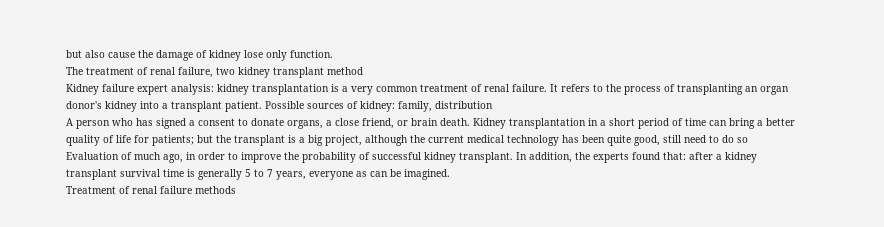but also cause the damage of kidney lose only function.
The treatment of renal failure, two kidney transplant method
Kidney failure expert analysis: kidney transplantation is a very common treatment of renal failure. It refers to the process of transplanting an organ donor's kidney into a transplant patient. Possible sources of kidney: family, distribution
A person who has signed a consent to donate organs, a close friend, or brain death. Kidney transplantation in a short period of time can bring a better quality of life for patients; but the transplant is a big project, although the current medical technology has been quite good, still need to do so
Evaluation of much ago, in order to improve the probability of successful kidney transplant. In addition, the experts found that: after a kidney transplant survival time is generally 5 to 7 years, everyone as can be imagined.
Treatment of renal failure methods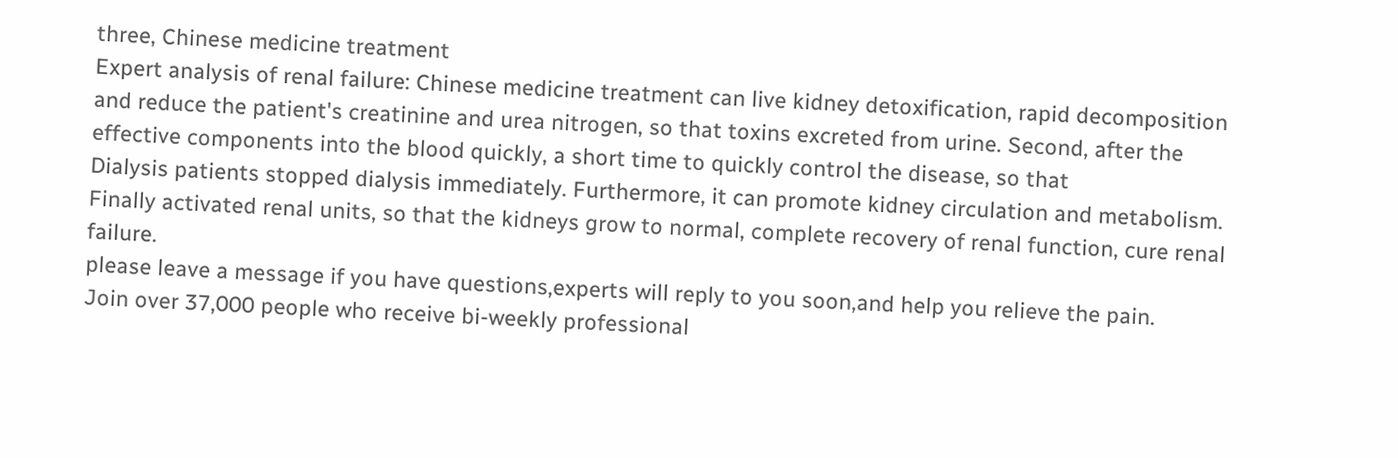three, Chinese medicine treatment
Expert analysis of renal failure: Chinese medicine treatment can live kidney detoxification, rapid decomposition and reduce the patient's creatinine and urea nitrogen, so that toxins excreted from urine. Second, after the effective components into the blood quickly, a short time to quickly control the disease, so that
Dialysis patients stopped dialysis immediately. Furthermore, it can promote kidney circulation and metabolism. Finally activated renal units, so that the kidneys grow to normal, complete recovery of renal function, cure renal failure.
please leave a message if you have questions,experts will reply to you soon,and help you relieve the pain.
Join over 37,000 people who receive bi-weekly professional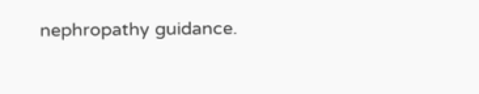nephropathy guidance.